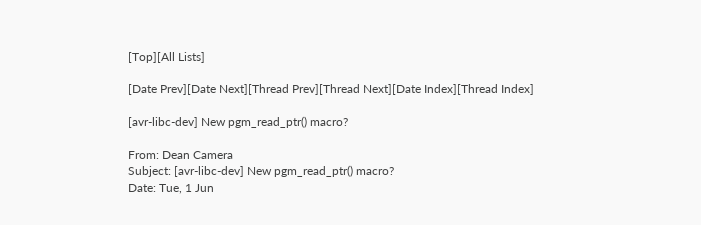[Top][All Lists]

[Date Prev][Date Next][Thread Prev][Thread Next][Date Index][Thread Index]

[avr-libc-dev] New pgm_read_ptr() macro?

From: Dean Camera
Subject: [avr-libc-dev] New pgm_read_ptr() macro?
Date: Tue, 1 Jun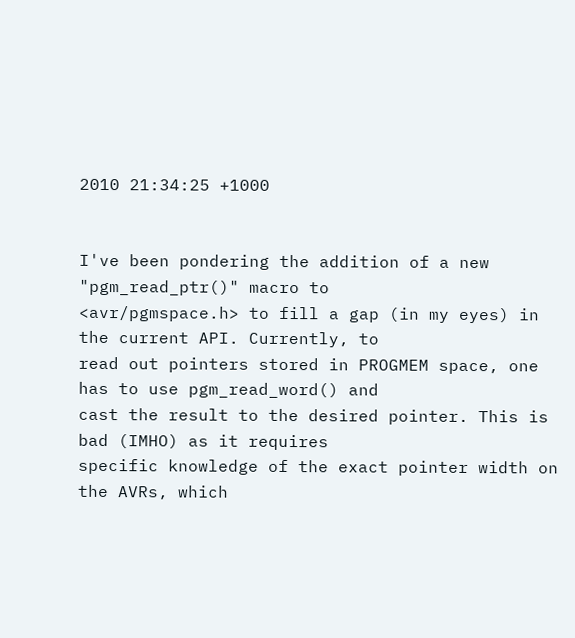2010 21:34:25 +1000


I've been pondering the addition of a new "pgm_read_ptr()" macro to
<avr/pgmspace.h> to fill a gap (in my eyes) in the current API. Currently, to
read out pointers stored in PROGMEM space, one has to use pgm_read_word() and
cast the result to the desired pointer. This is bad (IMHO) as it requires
specific knowledge of the exact pointer width on the AVRs, which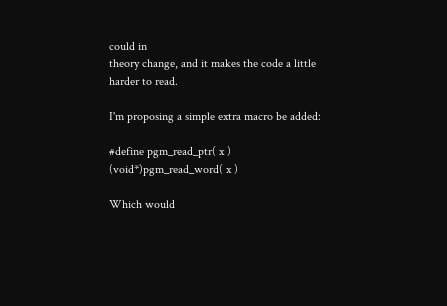could in
theory change, and it makes the code a little harder to read.

I'm proposing a simple extra macro be added:

#define pgm_read_ptr( x )    (void*)pgm_read_word( x )

Which would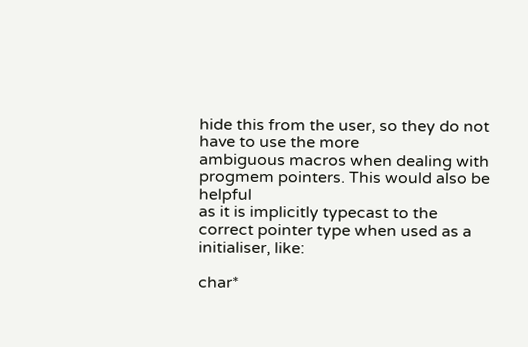hide this from the user, so they do not have to use the more
ambiguous macros when dealing with progmem pointers. This would also be helpful
as it is implicitly typecast to the correct pointer type when used as a
initialiser, like:

char*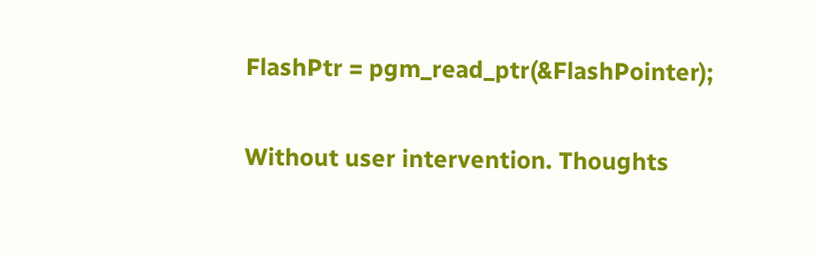FlashPtr = pgm_read_ptr(&FlashPointer);

Without user intervention. Thoughts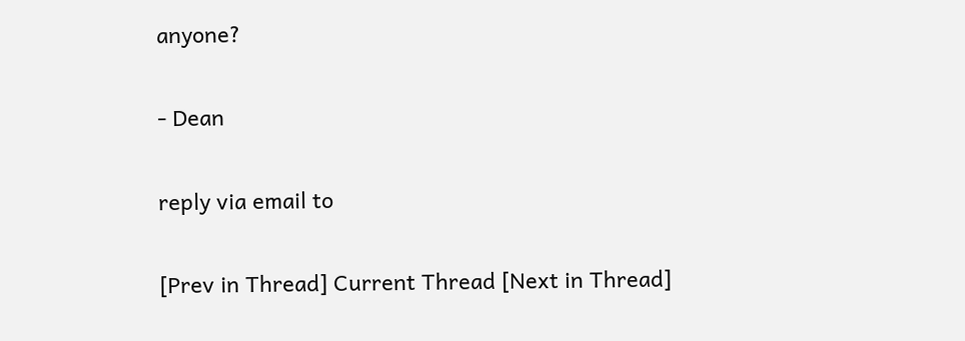anyone?

- Dean

reply via email to

[Prev in Thread] Current Thread [Next in Thread]